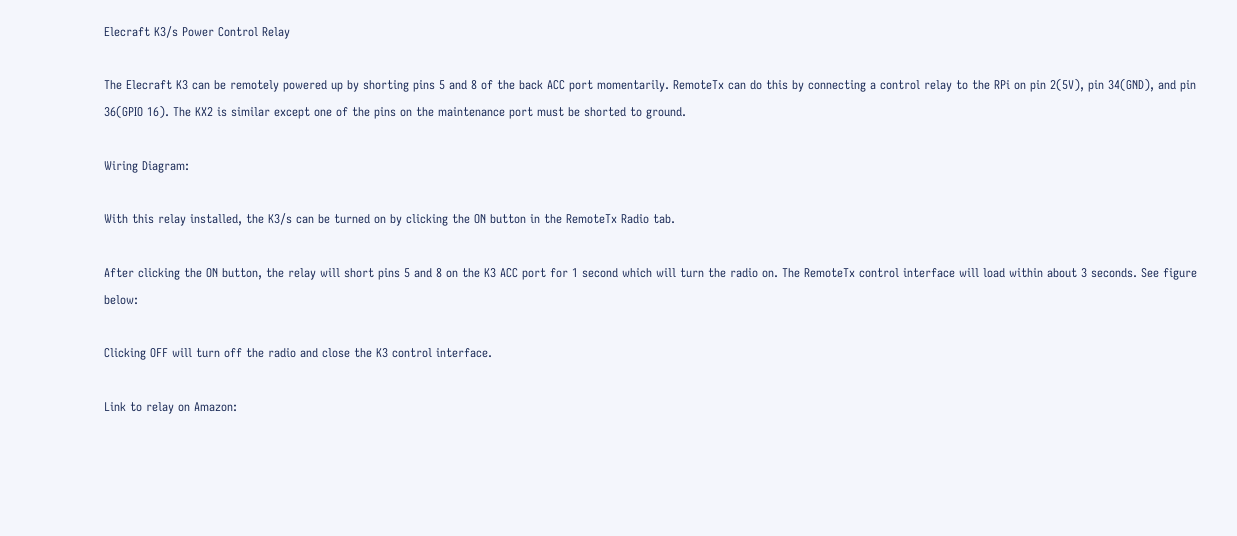Elecraft K3/s Power Control Relay

The Elecraft K3 can be remotely powered up by shorting pins 5 and 8 of the back ACC port momentarily. RemoteTx can do this by connecting a control relay to the RPi on pin 2(5V), pin 34(GND), and pin 36(GPIO 16). The KX2 is similar except one of the pins on the maintenance port must be shorted to ground.

Wiring Diagram:

With this relay installed, the K3/s can be turned on by clicking the ON button in the RemoteTx Radio tab.

After clicking the ON button, the relay will short pins 5 and 8 on the K3 ACC port for 1 second which will turn the radio on. The RemoteTx control interface will load within about 3 seconds. See figure below:

Clicking OFF will turn off the radio and close the K3 control interface.

Link to relay on Amazon: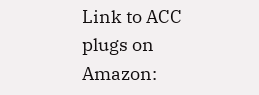Link to ACC plugs on Amazon: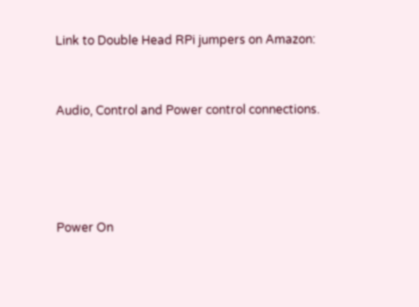Link to Double Head RPi jumpers on Amazon:


Audio, Control and Power control connections.




Power On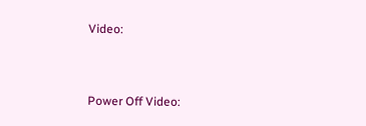Video:


Power Off Video: